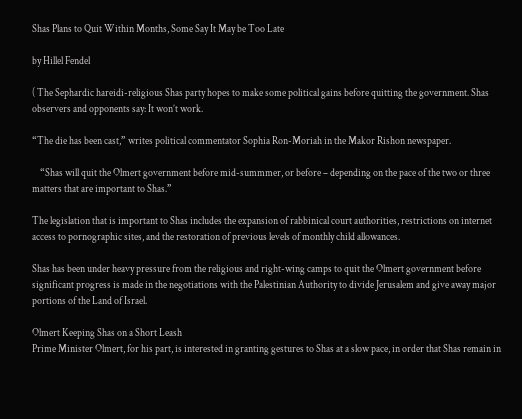Shas Plans to Quit Within Months, Some Say It May be Too Late

by Hillel Fendel

( The Sephardic hareidi-religious Shas party hopes to make some political gains before quitting the government. Shas observers and opponents say: It won’t work.

“The die has been cast,” writes political commentator Sophia Ron-Moriah in the Makor Rishon newspaper.

    “Shas will quit the Olmert government before mid-summmer, or before – depending on the pace of the two or three matters that are important to Shas.”

The legislation that is important to Shas includes the expansion of rabbinical court authorities, restrictions on internet access to pornographic sites, and the restoration of previous levels of monthly child allowances.

Shas has been under heavy pressure from the religious and right-wing camps to quit the Olmert government before significant progress is made in the negotiations with the Palestinian Authority to divide Jerusalem and give away major portions of the Land of Israel.

Olmert Keeping Shas on a Short Leash
Prime Minister Olmert, for his part, is interested in granting gestures to Shas at a slow pace, in order that Shas remain in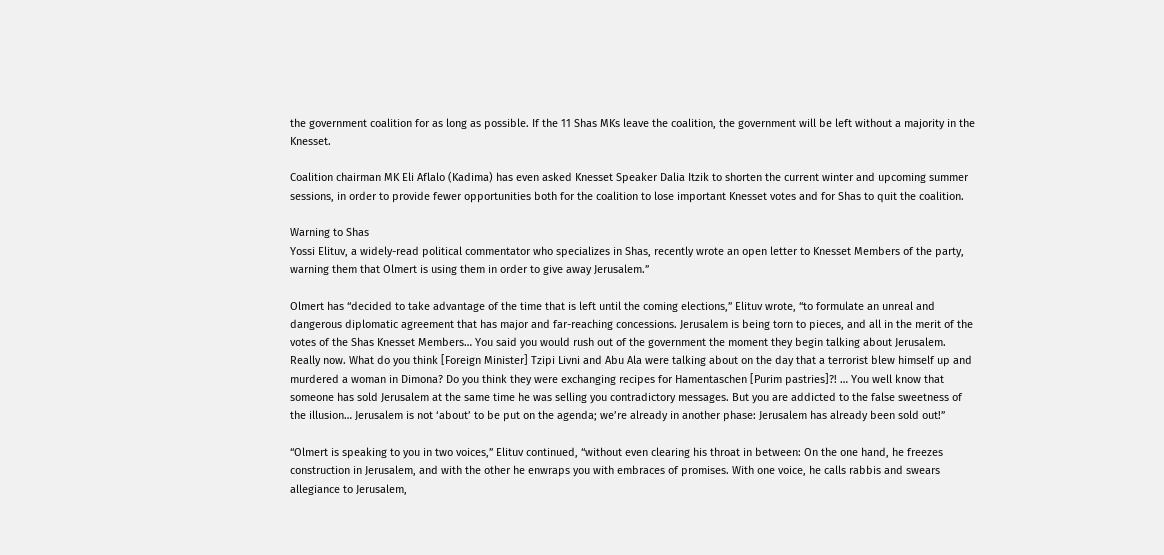the government coalition for as long as possible. If the 11 Shas MKs leave the coalition, the government will be left without a majority in the Knesset.

Coalition chairman MK Eli Aflalo (Kadima) has even asked Knesset Speaker Dalia Itzik to shorten the current winter and upcoming summer sessions, in order to provide fewer opportunities both for the coalition to lose important Knesset votes and for Shas to quit the coalition.

Warning to Shas
Yossi Elituv, a widely-read political commentator who specializes in Shas, recently wrote an open letter to Knesset Members of the party, warning them that Olmert is using them in order to give away Jerusalem.”

Olmert has “decided to take advantage of the time that is left until the coming elections,” Elituv wrote, “to formulate an unreal and dangerous diplomatic agreement that has major and far-reaching concessions. Jerusalem is being torn to pieces, and all in the merit of the votes of the Shas Knesset Members… You said you would rush out of the government the moment they begin talking about Jerusalem. Really now. What do you think [Foreign Minister] Tzipi Livni and Abu Ala were talking about on the day that a terrorist blew himself up and murdered a woman in Dimona? Do you think they were exchanging recipes for Hamentaschen [Purim pastries]?! … You well know that someone has sold Jerusalem at the same time he was selling you contradictory messages. But you are addicted to the false sweetness of the illusion… Jerusalem is not ‘about’ to be put on the agenda; we’re already in another phase: Jerusalem has already been sold out!”

“Olmert is speaking to you in two voices,” Elituv continued, “without even clearing his throat in between: On the one hand, he freezes construction in Jerusalem, and with the other he enwraps you with embraces of promises. With one voice, he calls rabbis and swears allegiance to Jerusalem,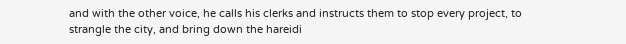and with the other voice, he calls his clerks and instructs them to stop every project, to strangle the city, and bring down the hareidi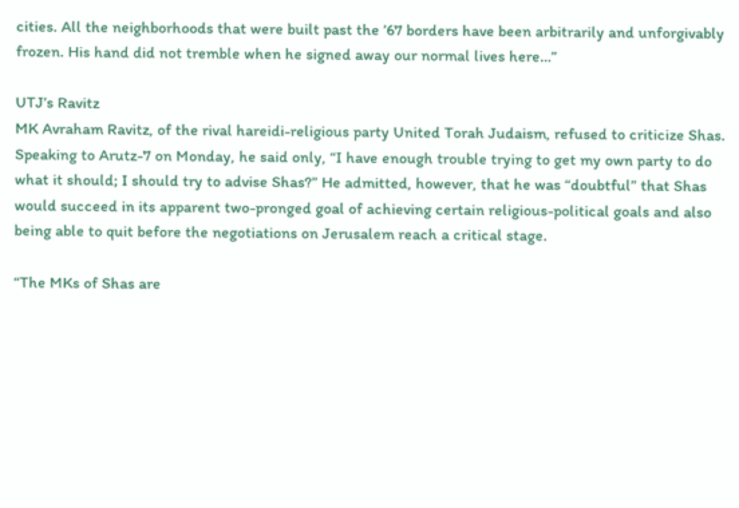cities. All the neighborhoods that were built past the ’67 borders have been arbitrarily and unforgivably frozen. His hand did not tremble when he signed away our normal lives here…”

UTJ’s Ravitz
MK Avraham Ravitz, of the rival hareidi-religious party United Torah Judaism, refused to criticize Shas. Speaking to Arutz-7 on Monday, he said only, “I have enough trouble trying to get my own party to do what it should; I should try to advise Shas?” He admitted, however, that he was “doubtful” that Shas would succeed in its apparent two-pronged goal of achieving certain religious-political goals and also being able to quit before the negotiations on Jerusalem reach a critical stage.

“The MKs of Shas are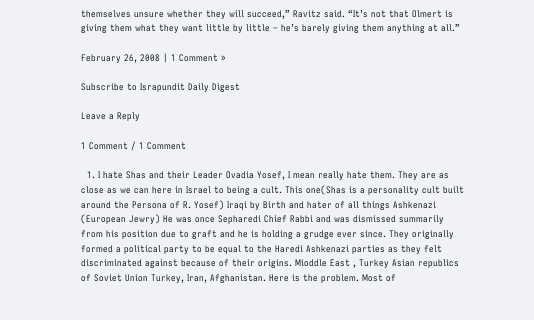themselves unsure whether they will succeed,” Ravitz said. “It’s not that Olmert is giving them what they want little by little – he’s barely giving them anything at all.”

February 26, 2008 | 1 Comment »

Subscribe to Israpundit Daily Digest

Leave a Reply

1 Comment / 1 Comment

  1. I hate Shas and their Leader Ovadia Yosef, I mean really hate them. They are as close as we can here in Israel to being a cult. This one(Shas is a personality cult built around the Persona of R. Yosef) Iraqi by Birth and hater of all things Ashkenazi (European Jewry) He was once Sepharedi Chief Rabbi and was dismissed summarily from his position due to graft and he is holding a grudge ever since. They originally formed a political party to be equal to the Haredi Ashkenazi parties as they felt discriminated against because of their origins. Mioddle East , Turkey Asian republics of Soviet Union Turkey, Iran, Afghanistan. Here is the problem. Most of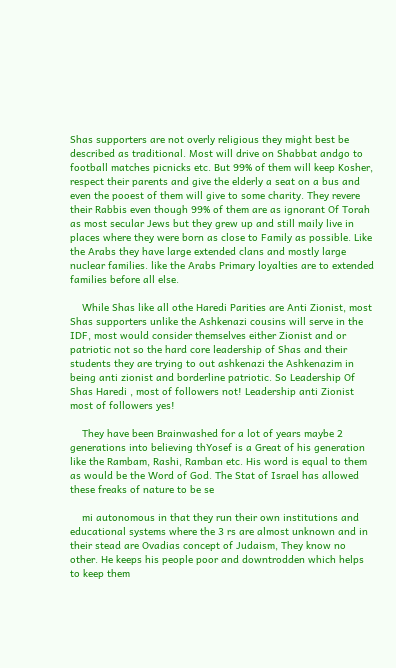Shas supporters are not overly religious they might best be described as traditional. Most will drive on Shabbat andgo to football matches picnicks etc. But 99% of them will keep Kosher, respect their parents and give the elderly a seat on a bus and even the pooest of them will give to some charity. They revere their Rabbis even though 99% of them are as ignorant Of Torah as most secular Jews but they grew up and still maily live in places where they were born as close to Family as possible. Like the Arabs they have large extended clans and mostly large nuclear families. like the Arabs Primary loyalties are to extended families before all else.

    While Shas like all othe Haredi Parities are Anti Zionist, most Shas supporters unlike the Ashkenazi cousins will serve in the IDF, most would consider themselves either Zionist and or patriotic not so the hard core leadership of Shas and their students they are trying to out ashkenazi the Ashkenazim in being anti zionist and borderline patriotic. So Leadership Of Shas Haredi , most of followers not! Leadership anti Zionist most of followers yes!

    They have been Brainwashed for a lot of years maybe 2 generations into believing thYosef is a Great of his generation like the Rambam, Rashi, Ramban etc. His word is equal to them as would be the Word of God. The Stat of Israel has allowed these freaks of nature to be se

    mi autonomous in that they run their own institutions and educational systems where the 3 rs are almost unknown and in their stead are Ovadias concept of Judaism, They know no other. He keeps his people poor and downtrodden which helps to keep them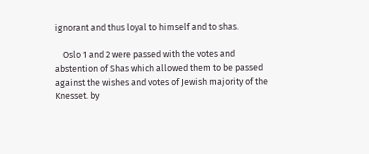ignorant and thus loyal to himself and to shas.

    Oslo 1 and 2 were passed with the votes and abstention of Shas which allowed them to be passed against the wishes and votes of Jewish majority of the Knesset. by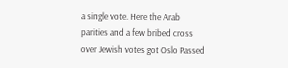a single vote. Here the Arab parities and a few bribed cross over Jewish votes got Oslo Passed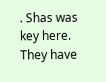. Shas was key here. They have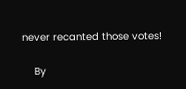never recanted those votes!

    By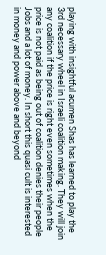playing with insightful acumen Shas has learned to play the 3rd necessary wheel in Israeli coalition making. They will join any coalition if the price is right even sometimes when the price is not paid as being out of coalition denies their people Jobs and a lot of money. In short this quasi cult is interested in money and power above and beyond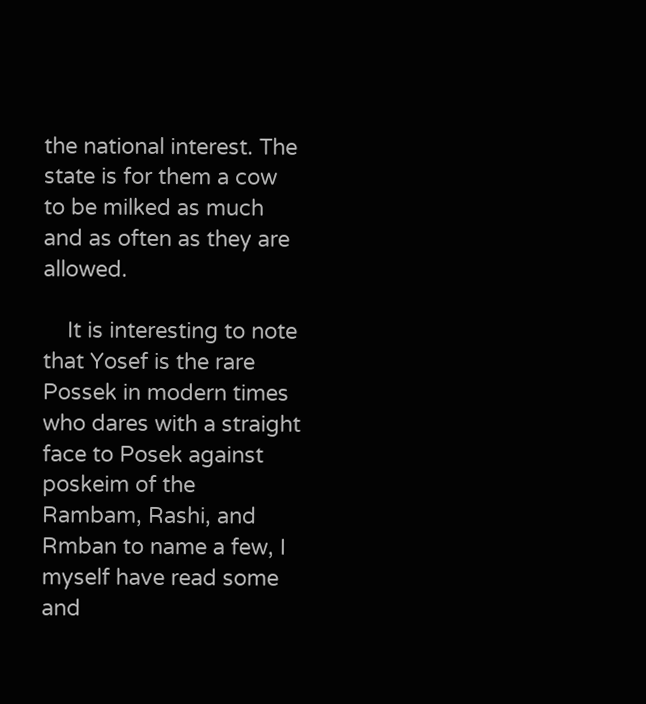the national interest. The state is for them a cow to be milked as much and as often as they are allowed.

    It is interesting to note that Yosef is the rare Possek in modern times who dares with a straight face to Posek against poskeim of the Rambam, Rashi, and Rmban to name a few, I myself have read some and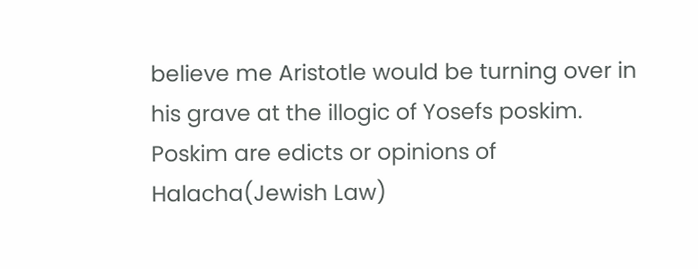believe me Aristotle would be turning over in his grave at the illogic of Yosefs poskim. Poskim are edicts or opinions of Halacha(Jewish Law)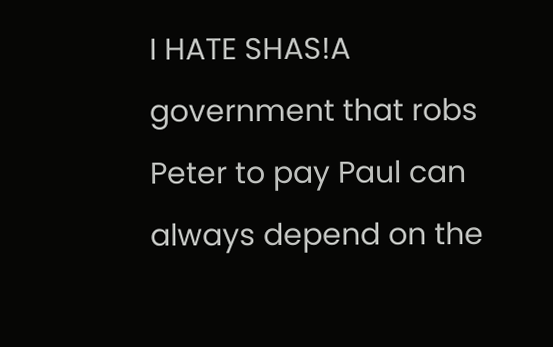I HATE SHAS!A government that robs Peter to pay Paul can always depend on the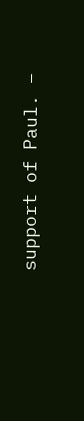support of Paul. –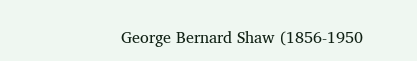George Bernard Shaw (1856-1950